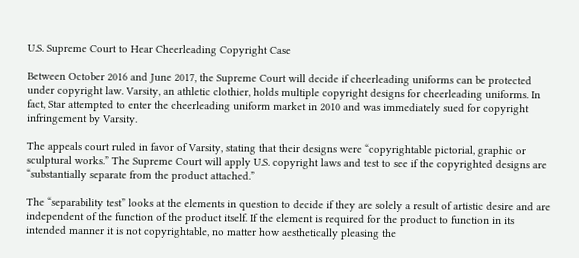U.S. Supreme Court to Hear Cheerleading Copyright Case

Between October 2016 and June 2017, the Supreme Court will decide if cheerleading uniforms can be protected under copyright law. Varsity, an athletic clothier, holds multiple copyright designs for cheerleading uniforms. In fact, Star attempted to enter the cheerleading uniform market in 2010 and was immediately sued for copyright infringement by Varsity.

The appeals court ruled in favor of Varsity, stating that their designs were “copyrightable pictorial, graphic or sculptural works.” The Supreme Court will apply U.S. copyright laws and test to see if the copyrighted designs are “substantially separate from the product attached.”

The “separability test” looks at the elements in question to decide if they are solely a result of artistic desire and are independent of the function of the product itself. If the element is required for the product to function in its intended manner it is not copyrightable, no matter how aesthetically pleasing the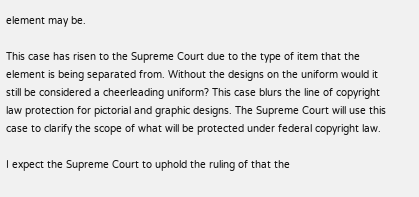element may be.

This case has risen to the Supreme Court due to the type of item that the element is being separated from. Without the designs on the uniform would it still be considered a cheerleading uniform? This case blurs the line of copyright law protection for pictorial and graphic designs. The Supreme Court will use this case to clarify the scope of what will be protected under federal copyright law.

I expect the Supreme Court to uphold the ruling of that the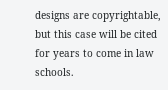designs are copyrightable, but this case will be cited for years to come in law schools.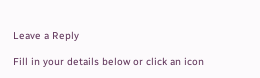Leave a Reply

Fill in your details below or click an icon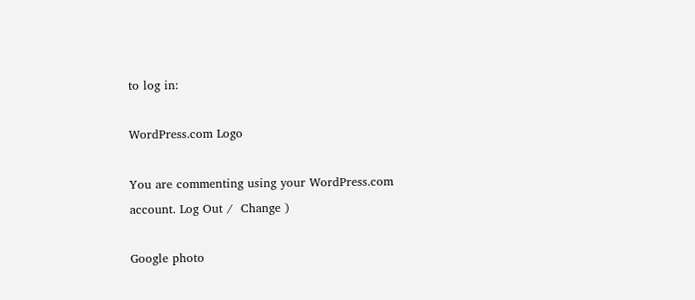to log in:

WordPress.com Logo

You are commenting using your WordPress.com account. Log Out /  Change )

Google photo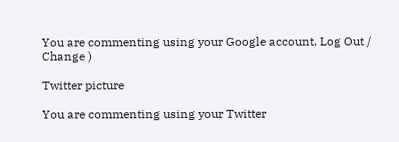You are commenting using your Google account. Log Out /  Change )

Twitter picture

You are commenting using your Twitter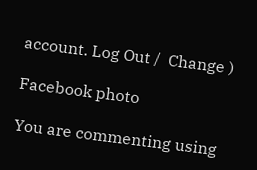account. Log Out /  Change )

Facebook photo

You are commenting using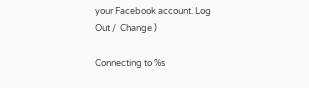your Facebook account. Log Out /  Change )

Connecting to %s